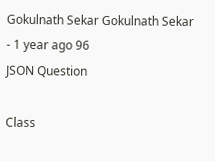Gokulnath Sekar Gokulnath Sekar - 1 year ago 96
JSON Question

Class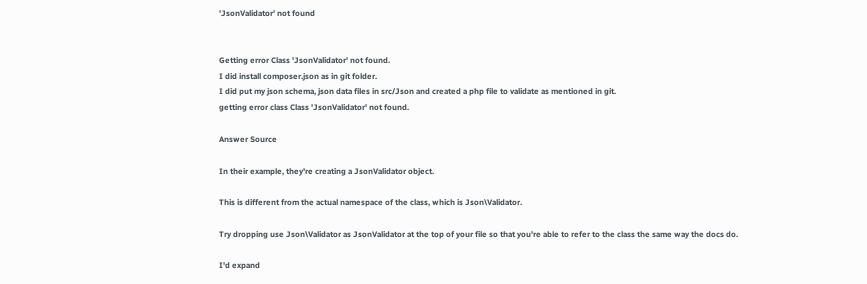'JsonValidator' not found


Getting error Class 'JsonValidator' not found.
I did install composer.json as in git folder.
I did put my json schema, json data files in src/Json and created a php file to validate as mentioned in git.
getting error class Class 'JsonValidator' not found.

Answer Source

In their example, they're creating a JsonValidator object.

This is different from the actual namespace of the class, which is Json\Validator.

Try dropping use Json\Validator as JsonValidator at the top of your file so that you're able to refer to the class the same way the docs do.

I'd expand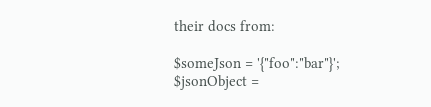their docs from:

$someJson = '{"foo":"bar"}';
$jsonObject =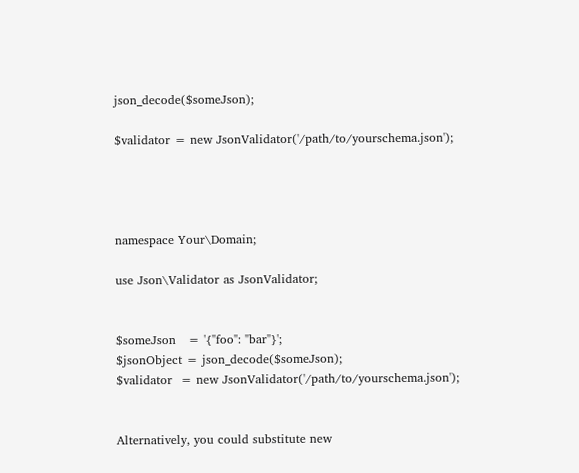json_decode($someJson);

$validator = new JsonValidator('/path/to/yourschema.json');




namespace Your\Domain;

use Json\Validator as JsonValidator;


$someJson   = '{"foo": "bar"}';
$jsonObject = json_decode($someJson);
$validator  = new JsonValidator('/path/to/yourschema.json');


Alternatively, you could substitute new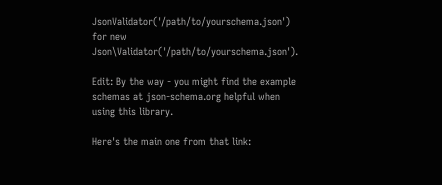JsonValidator('/path/to/yourschema.json') for new Json\Validator('/path/to/yourschema.json').

Edit: By the way - you might find the example schemas at json-schema.org helpful when using this library.

Here's the main one from that link: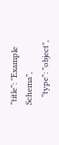"title": "Example Schema",
    "type": "object",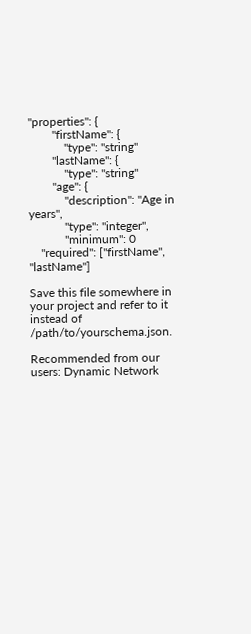"properties": {
        "firstName": {
            "type": "string"
        "lastName": {
            "type": "string"
        "age": {
            "description": "Age in years",
            "type": "integer",
            "minimum": 0
    "required": ["firstName", "lastName"]

Save this file somewhere in your project and refer to it instead of /path/to/yourschema.json.

Recommended from our users: Dynamic Network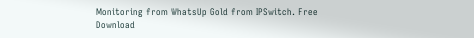Monitoring from WhatsUp Gold from IPSwitch. Free Download